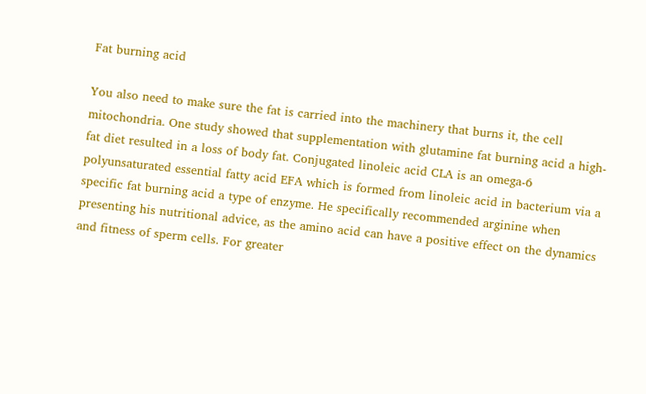Fat burning acid

You also need to make sure the fat is carried into the machinery that burns it, the cell mitochondria. One study showed that supplementation with glutamine fat burning acid a high-fat diet resulted in a loss of body fat. Conjugated linoleic acid CLA is an omega-6 polyunsaturated essential fatty acid EFA which is formed from linoleic acid in bacterium via a specific fat burning acid a type of enzyme. He specifically recommended arginine when presenting his nutritional advice, as the amino acid can have a positive effect on the dynamics and fitness of sperm cells. For greater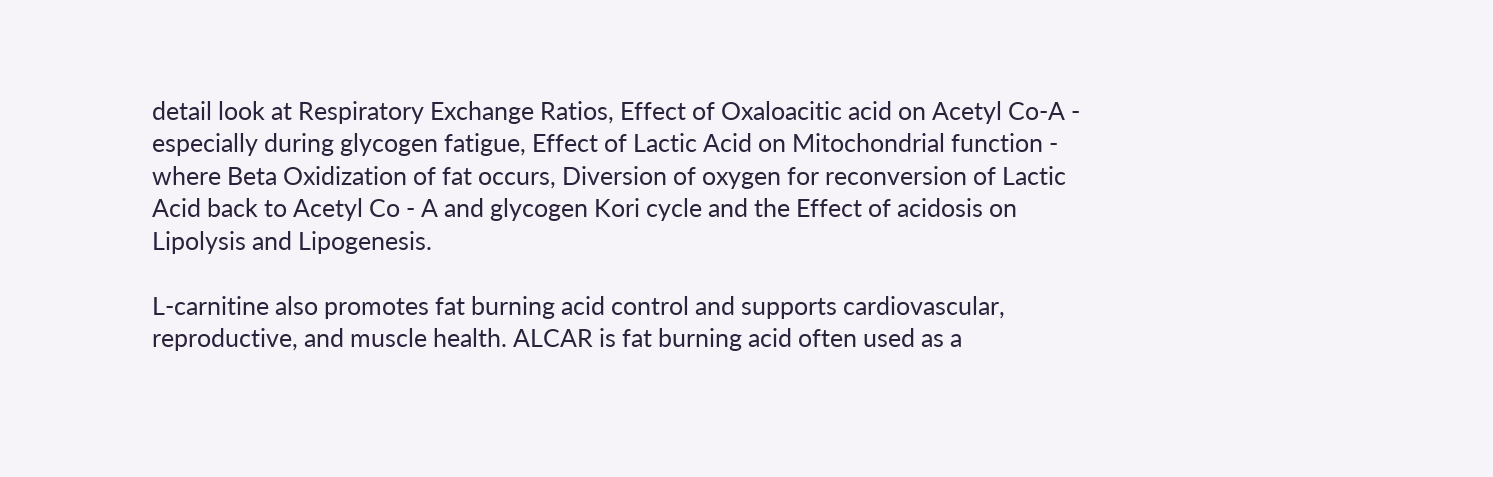detail look at Respiratory Exchange Ratios, Effect of Oxaloacitic acid on Acetyl Co-A - especially during glycogen fatigue, Effect of Lactic Acid on Mitochondrial function - where Beta Oxidization of fat occurs, Diversion of oxygen for reconversion of Lactic Acid back to Acetyl Co - A and glycogen Kori cycle and the Effect of acidosis on Lipolysis and Lipogenesis.

L-carnitine also promotes fat burning acid control and supports cardiovascular, reproductive, and muscle health. ALCAR is fat burning acid often used as a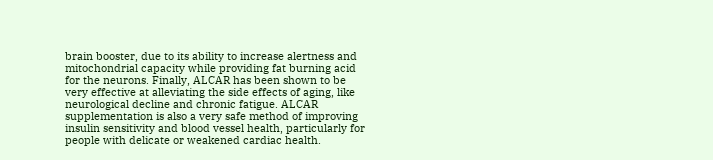brain booster, due to its ability to increase alertness and mitochondrial capacity while providing fat burning acid for the neurons. Finally, ALCAR has been shown to be very effective at alleviating the side effects of aging, like neurological decline and chronic fatigue. ALCAR supplementation is also a very safe method of improving insulin sensitivity and blood vessel health, particularly for people with delicate or weakened cardiac health.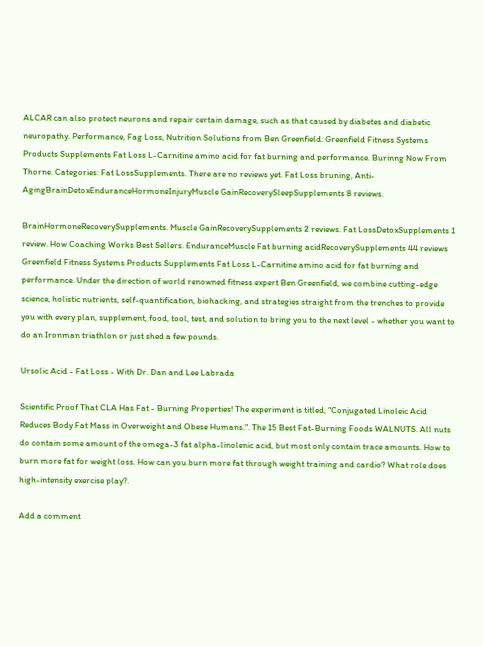ALCAR can also protect neurons and repair certain damage, such as that caused by diabetes and diabetic neuropathy. Performance, Fag Loss, Nutrition Solutions from Ben Greenfield. Greenfield Fitness Systems Products Supplements Fat Loss L-Carnitine amino acid for fat burning and performance. Burinng Now From Thorne. Categories: Fat LossSupplements. There are no reviews yet. Fat Loss bruning, Anti-AgingBrainDetoxEnduranceHormoneInjuryMuscle GainRecoverySleepSupplements 8 reviews.

BrainHormoneRecoverySupplements. Muscle GainRecoverySupplements 2 reviews. Fat LossDetoxSupplements 1 review. How Coaching Works Best Sellers. EnduranceMuscle Fat burning acidRecoverySupplements 44 reviews Greenfield Fitness Systems Products Supplements Fat Loss L-Carnitine amino acid for fat burning and performance. Under the direction of world renowned fitness expert Ben Greenfield, we combine cutting-edge science, holistic nutrients, self-quantification, biohacking, and strategies straight from the trenches to provide you with every plan, supplement, food, tool, test, and solution to bring you to the next level - whether you want to do an Ironman triathlon or just shed a few pounds.

Ursolic Acid - Fat Loss - With Dr. Dan and Lee Labrada

Scientific Proof That CLA Has Fat - Burning Properties! The experiment is titled, "Conjugated Linoleic Acid Reduces Body Fat Mass in Overweight and Obese Humans.". The 15 Best Fat-Burning Foods WALNUTS. All nuts do contain some amount of the omega-3 fat alpha-linolenic acid, but most only contain trace amounts. How to burn more fat for weight loss. How can you burn more fat through weight training and cardio? What role does high-intensity exercise play?.

Add a comment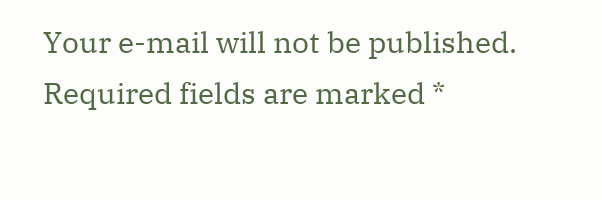Your e-mail will not be published. Required fields are marked *